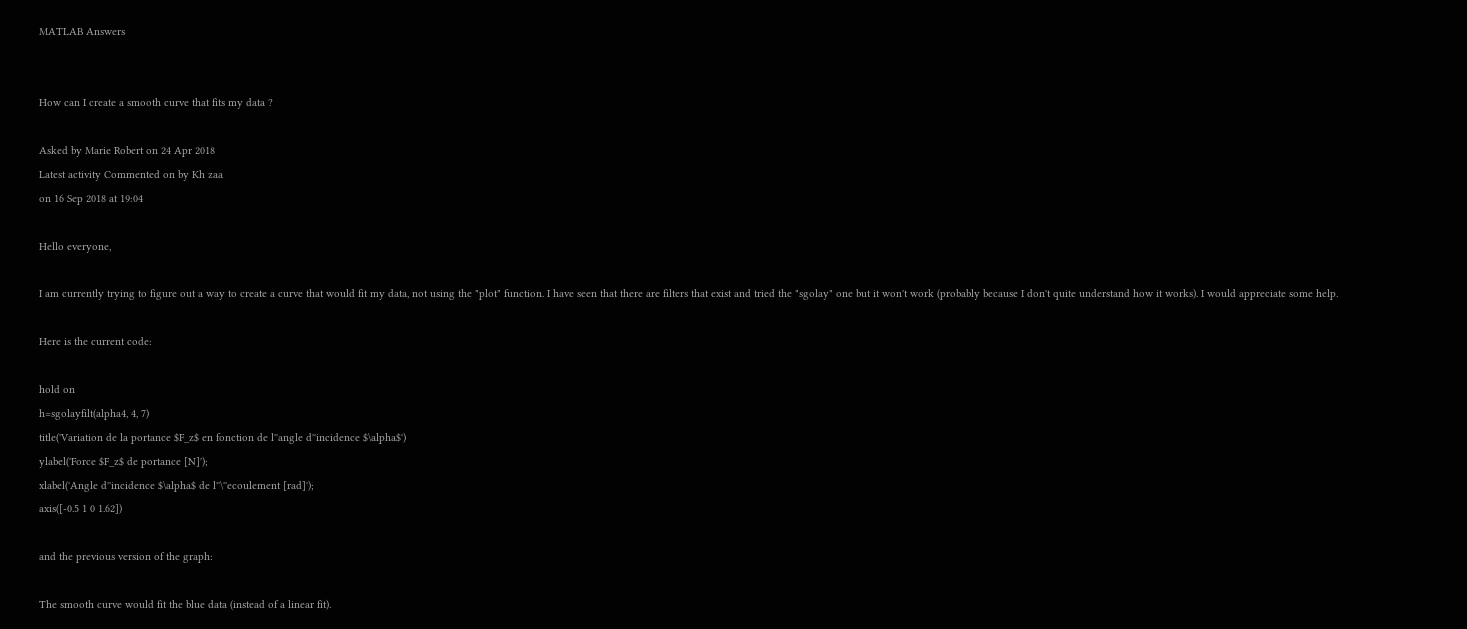MATLAB Answers


How can I create a smooth curve that fits my data ?

Asked by Marie Robert on 24 Apr 2018
Latest activity Commented on by Kh zaa
on 16 Sep 2018 at 19:04

Hello everyone,

I am currently trying to figure out a way to create a curve that would fit my data, not using the "plot" function. I have seen that there are filters that exist and tried the "sgolay" one but it won't work (probably because I don't quite understand how it works). I would appreciate some help.

Here is the current code:

hold on
h=sgolayfilt(alpha4, 4, 7)
title('Variation de la portance $F_z$ en fonction de l''angle d''incidence $\alpha$')
ylabel('Force $F_z$ de portance [N]');
xlabel('Angle d''incidence $\alpha$ de l''\''ecoulement [rad]');
axis([-0.5 1 0 1.62])

and the previous version of the graph:

The smooth curve would fit the blue data (instead of a linear fit).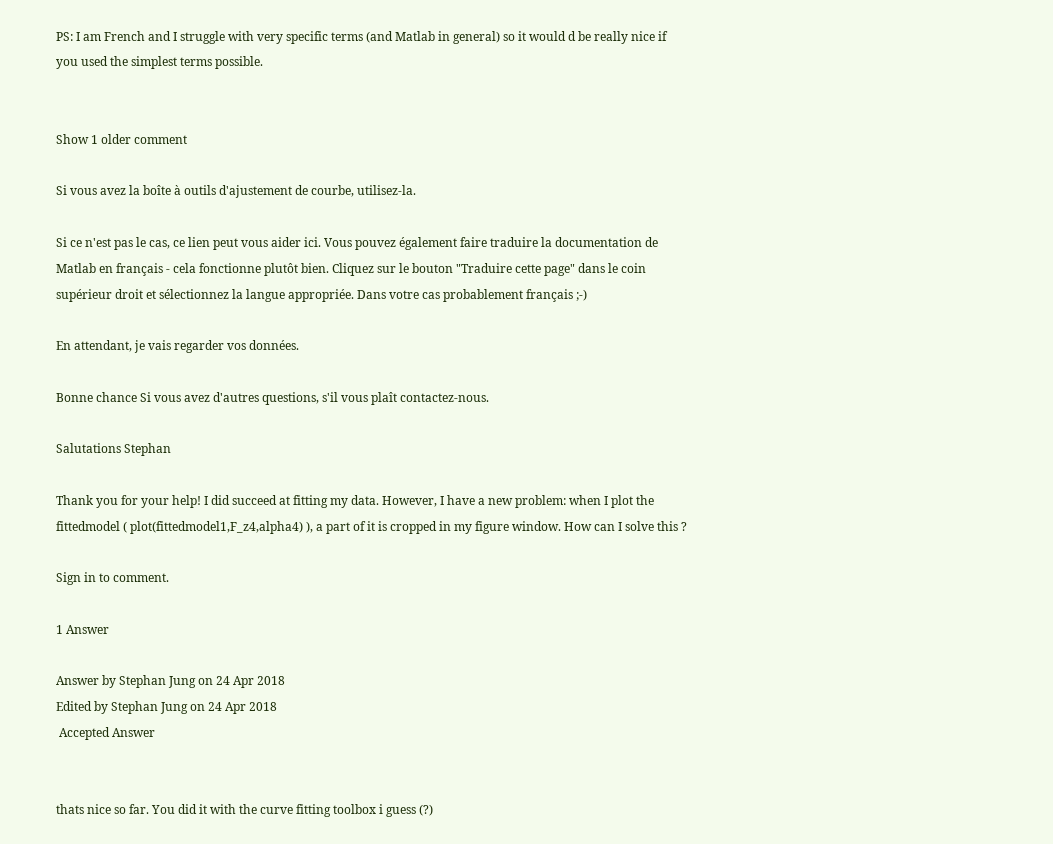PS: I am French and I struggle with very specific terms (and Matlab in general) so it would d be really nice if you used the simplest terms possible.


Show 1 older comment

Si vous avez la boîte à outils d'ajustement de courbe, utilisez-la.

Si ce n'est pas le cas, ce lien peut vous aider ici. Vous pouvez également faire traduire la documentation de Matlab en français - cela fonctionne plutôt bien. Cliquez sur le bouton "Traduire cette page" dans le coin supérieur droit et sélectionnez la langue appropriée. Dans votre cas probablement français ;-)

En attendant, je vais regarder vos données.

Bonne chance Si vous avez d'autres questions, s'il vous plaît contactez-nous.

Salutations Stephan

Thank you for your help! I did succeed at fitting my data. However, I have a new problem: when I plot the fittedmodel ( plot(fittedmodel1,F_z4,alpha4) ), a part of it is cropped in my figure window. How can I solve this ?

Sign in to comment.

1 Answer

Answer by Stephan Jung on 24 Apr 2018
Edited by Stephan Jung on 24 Apr 2018
 Accepted Answer


thats nice so far. You did it with the curve fitting toolbox i guess (?)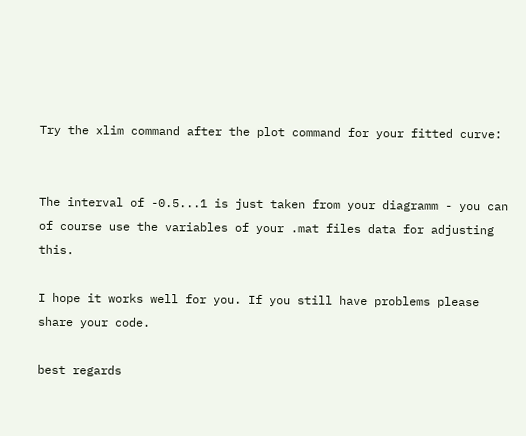Try the xlim command after the plot command for your fitted curve:


The interval of -0.5...1 is just taken from your diagramm - you can of course use the variables of your .mat files data for adjusting this.

I hope it works well for you. If you still have problems please share your code.

best regards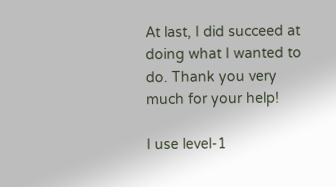At last, I did succeed at doing what I wanted to do. Thank you very much for your help!

I use level-1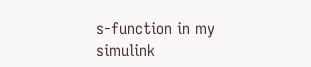s-function in my simulink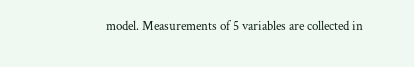model. Measurements of 5 variables are collected in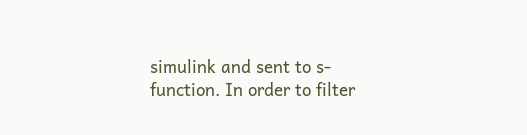simulink and sent to s-function. In order to filter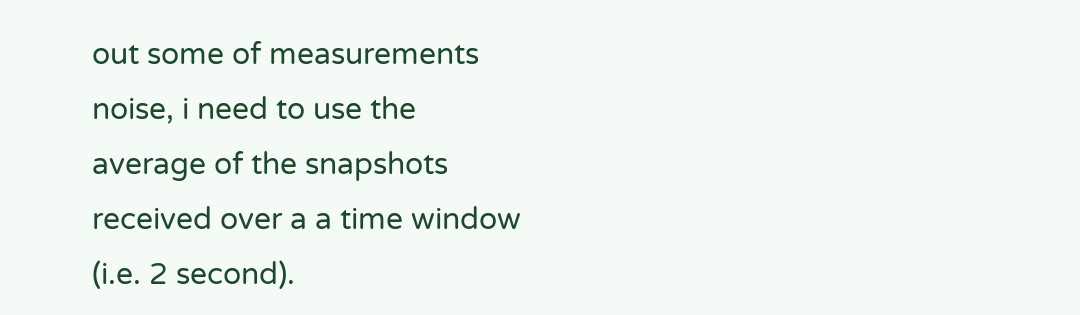out some of measurements noise, i need to use the average of the snapshots received over a a time window (i.e. 2 second).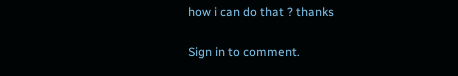how i can do that ? thanks

Sign in to comment.